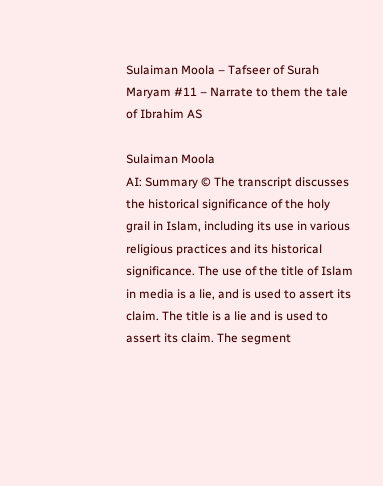Sulaiman Moola – Tafseer of Surah Maryam #11 – Narrate to them the tale of Ibrahim AS

Sulaiman Moola
AI: Summary © The transcript discusses the historical significance of the holy grail in Islam, including its use in various religious practices and its historical significance. The use of the title of Islam in media is a lie, and is used to assert its claim. The title is a lie and is used to assert its claim. The segment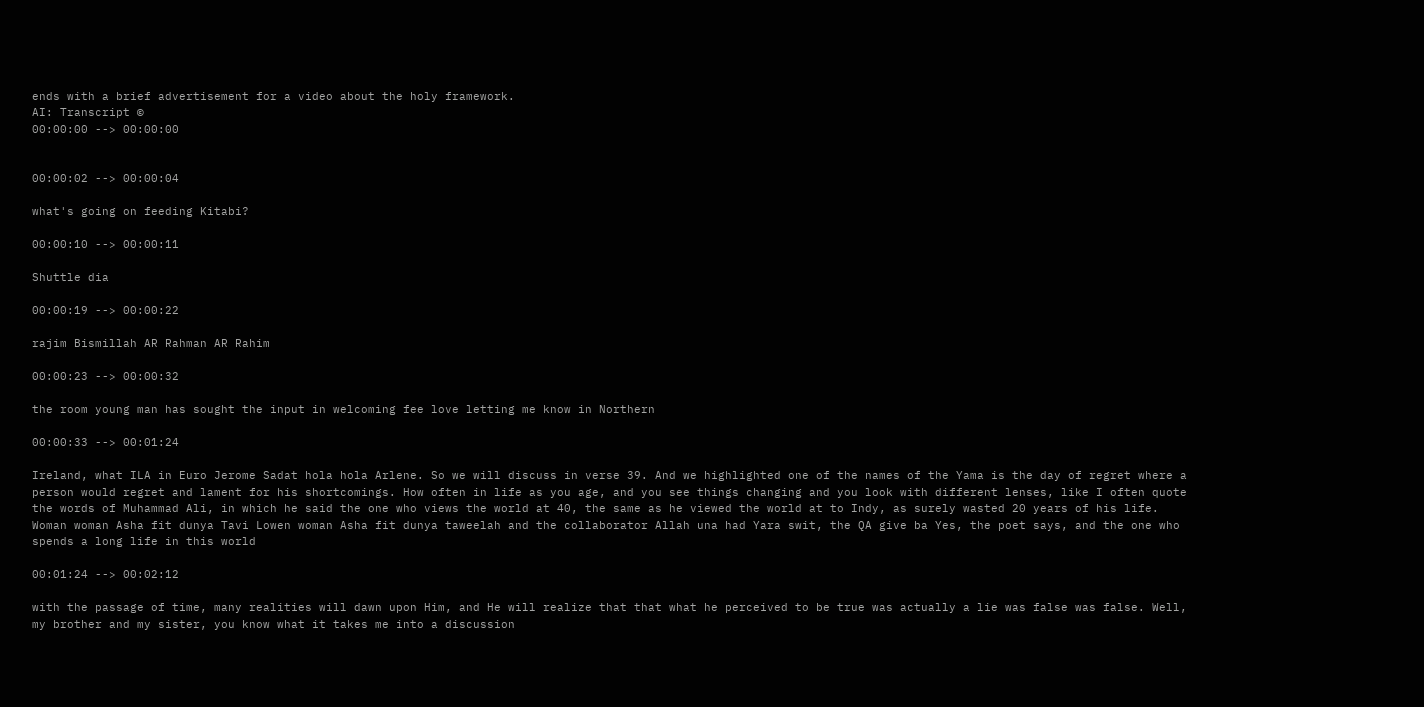ends with a brief advertisement for a video about the holy framework.
AI: Transcript ©
00:00:00 --> 00:00:00


00:00:02 --> 00:00:04

what's going on feeding Kitabi?

00:00:10 --> 00:00:11

Shuttle dia

00:00:19 --> 00:00:22

rajim Bismillah AR Rahman AR Rahim

00:00:23 --> 00:00:32

the room young man has sought the input in welcoming fee love letting me know in Northern

00:00:33 --> 00:01:24

Ireland, what ILA in Euro Jerome Sadat hola hola Arlene. So we will discuss in verse 39. And we highlighted one of the names of the Yama is the day of regret where a person would regret and lament for his shortcomings. How often in life as you age, and you see things changing and you look with different lenses, like I often quote the words of Muhammad Ali, in which he said the one who views the world at 40, the same as he viewed the world at to Indy, as surely wasted 20 years of his life. Woman woman Asha fit dunya Tavi Lowen woman Asha fit dunya taweelah and the collaborator Allah una had Yara swit, the QA give ba Yes, the poet says, and the one who spends a long life in this world

00:01:24 --> 00:02:12

with the passage of time, many realities will dawn upon Him, and He will realize that that what he perceived to be true was actually a lie was false was false. Well, my brother and my sister, you know what it takes me into a discussion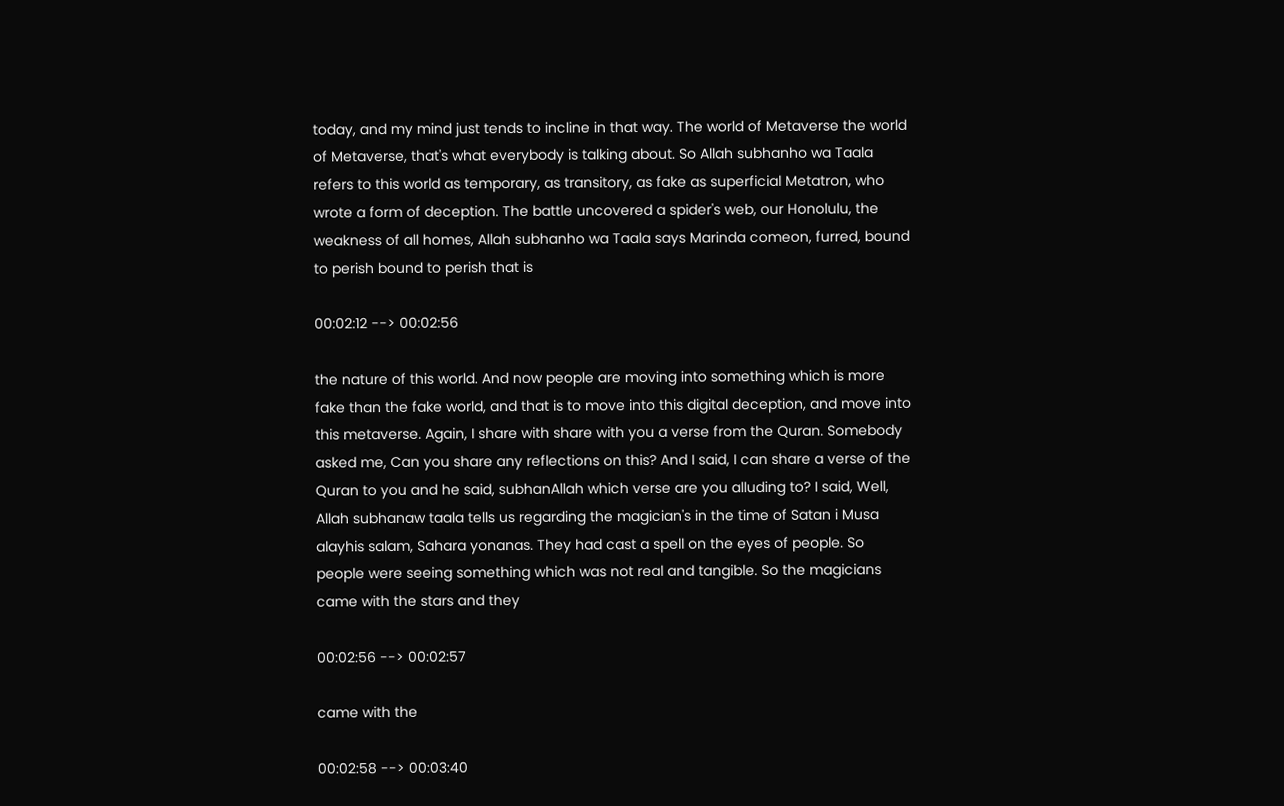today, and my mind just tends to incline in that way. The world of Metaverse the world of Metaverse, that's what everybody is talking about. So Allah subhanho wa Taala refers to this world as temporary, as transitory, as fake as superficial Metatron, who wrote a form of deception. The battle uncovered a spider's web, our Honolulu, the weakness of all homes, Allah subhanho wa Taala says Marinda comeon, furred, bound to perish bound to perish that is

00:02:12 --> 00:02:56

the nature of this world. And now people are moving into something which is more fake than the fake world, and that is to move into this digital deception, and move into this metaverse. Again, I share with share with you a verse from the Quran. Somebody asked me, Can you share any reflections on this? And I said, I can share a verse of the Quran to you and he said, subhanAllah which verse are you alluding to? I said, Well, Allah subhanaw taala tells us regarding the magician's in the time of Satan i Musa alayhis salam, Sahara yonanas. They had cast a spell on the eyes of people. So people were seeing something which was not real and tangible. So the magicians came with the stars and they

00:02:56 --> 00:02:57

came with the

00:02:58 --> 00:03:40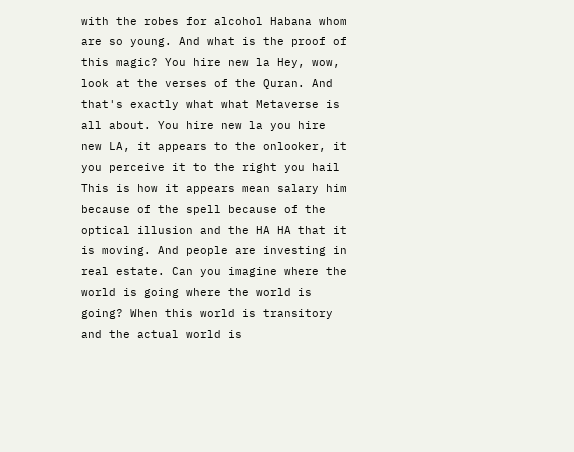with the robes for alcohol Habana whom are so young. And what is the proof of this magic? You hire new la Hey, wow, look at the verses of the Quran. And that's exactly what what Metaverse is all about. You hire new la you hire new LA, it appears to the onlooker, it you perceive it to the right you hail This is how it appears mean salary him because of the spell because of the optical illusion and the HA HA that it is moving. And people are investing in real estate. Can you imagine where the world is going where the world is going? When this world is transitory and the actual world is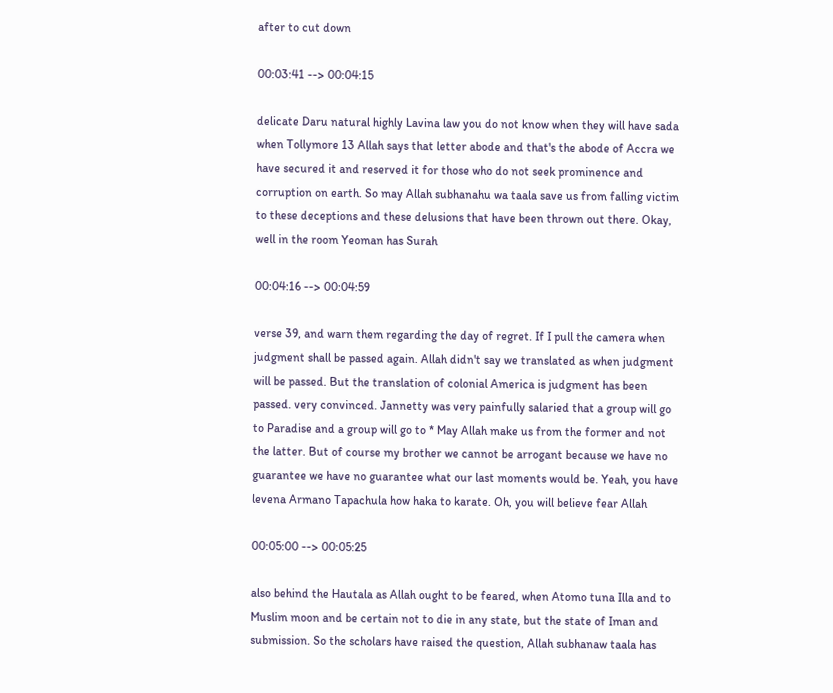after to cut down

00:03:41 --> 00:04:15

delicate Daru natural highly Lavina law you do not know when they will have sada when Tollymore 13 Allah says that letter abode and that's the abode of Accra we have secured it and reserved it for those who do not seek prominence and corruption on earth. So may Allah subhanahu wa taala save us from falling victim to these deceptions and these delusions that have been thrown out there. Okay, well in the room Yeoman has Surah

00:04:16 --> 00:04:59

verse 39, and warn them regarding the day of regret. If I pull the camera when judgment shall be passed again. Allah didn't say we translated as when judgment will be passed. But the translation of colonial America is judgment has been passed. very convinced. Jannetty was very painfully salaried that a group will go to Paradise and a group will go to * May Allah make us from the former and not the latter. But of course my brother we cannot be arrogant because we have no guarantee we have no guarantee what our last moments would be. Yeah, you have levena Armano Tapachula how haka to karate. Oh, you will believe fear Allah

00:05:00 --> 00:05:25

also behind the Hautala as Allah ought to be feared, when Atomo tuna Illa and to Muslim moon and be certain not to die in any state, but the state of Iman and submission. So the scholars have raised the question, Allah subhanaw taala has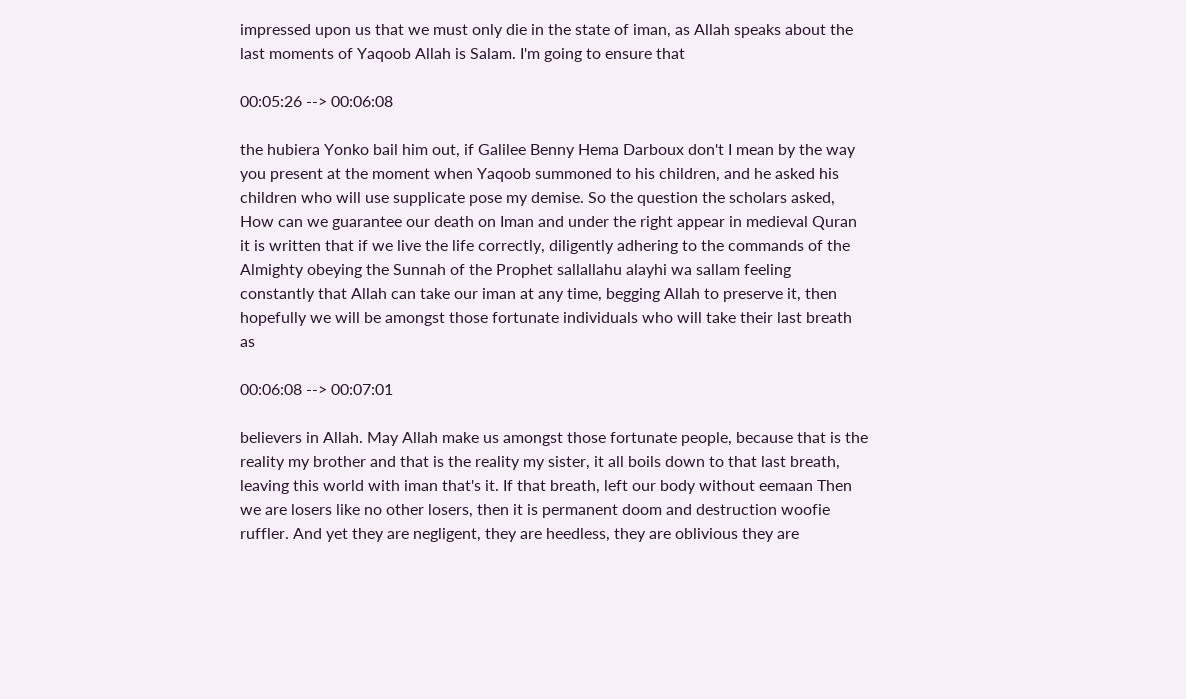impressed upon us that we must only die in the state of iman, as Allah speaks about the last moments of Yaqoob Allah is Salam. I'm going to ensure that

00:05:26 --> 00:06:08

the hubiera Yonko bail him out, if Galilee Benny Hema Darboux don't I mean by the way you present at the moment when Yaqoob summoned to his children, and he asked his children who will use supplicate pose my demise. So the question the scholars asked, How can we guarantee our death on Iman and under the right appear in medieval Quran it is written that if we live the life correctly, diligently adhering to the commands of the Almighty obeying the Sunnah of the Prophet sallallahu alayhi wa sallam feeling constantly that Allah can take our iman at any time, begging Allah to preserve it, then hopefully we will be amongst those fortunate individuals who will take their last breath as

00:06:08 --> 00:07:01

believers in Allah. May Allah make us amongst those fortunate people, because that is the reality my brother and that is the reality my sister, it all boils down to that last breath, leaving this world with iman that's it. If that breath, left our body without eemaan Then we are losers like no other losers, then it is permanent doom and destruction woofie ruffler. And yet they are negligent, they are heedless, they are oblivious they are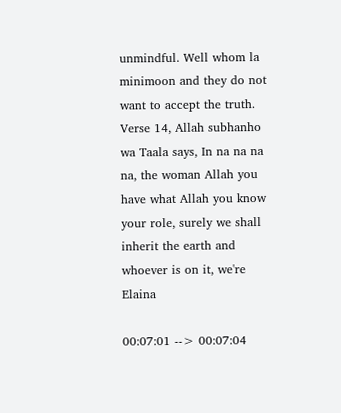unmindful. Well whom la minimoon and they do not want to accept the truth. Verse 14, Allah subhanho wa Taala says, In na na na na, the woman Allah you have what Allah you know your role, surely we shall inherit the earth and whoever is on it, we're Elaina

00:07:01 --> 00:07:04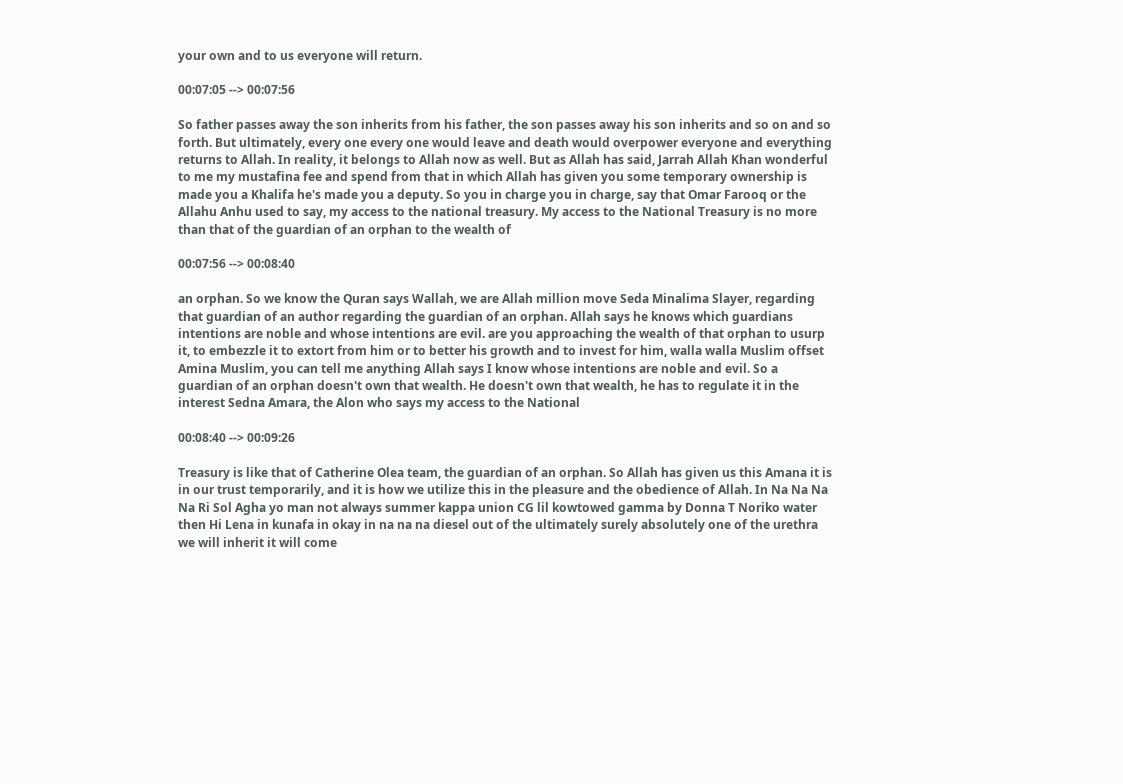your own and to us everyone will return.

00:07:05 --> 00:07:56

So father passes away the son inherits from his father, the son passes away his son inherits and so on and so forth. But ultimately, every one every one would leave and death would overpower everyone and everything returns to Allah. In reality, it belongs to Allah now as well. But as Allah has said, Jarrah Allah Khan wonderful to me my mustafina fee and spend from that in which Allah has given you some temporary ownership is made you a Khalifa he's made you a deputy. So you in charge you in charge, say that Omar Farooq or the Allahu Anhu used to say, my access to the national treasury. My access to the National Treasury is no more than that of the guardian of an orphan to the wealth of

00:07:56 --> 00:08:40

an orphan. So we know the Quran says Wallah, we are Allah million move Seda Minalima Slayer, regarding that guardian of an author regarding the guardian of an orphan. Allah says he knows which guardians intentions are noble and whose intentions are evil. are you approaching the wealth of that orphan to usurp it, to embezzle it to extort from him or to better his growth and to invest for him, walla walla Muslim offset Amina Muslim, you can tell me anything Allah says I know whose intentions are noble and evil. So a guardian of an orphan doesn't own that wealth. He doesn't own that wealth, he has to regulate it in the interest Sedna Amara, the Alon who says my access to the National

00:08:40 --> 00:09:26

Treasury is like that of Catherine Olea team, the guardian of an orphan. So Allah has given us this Amana it is in our trust temporarily, and it is how we utilize this in the pleasure and the obedience of Allah. In Na Na Na Na Ri Sol Agha yo man not always summer kappa union CG lil kowtowed gamma by Donna T Noriko water then Hi Lena in kunafa in okay in na na na diesel out of the ultimately surely absolutely one of the urethra we will inherit it will come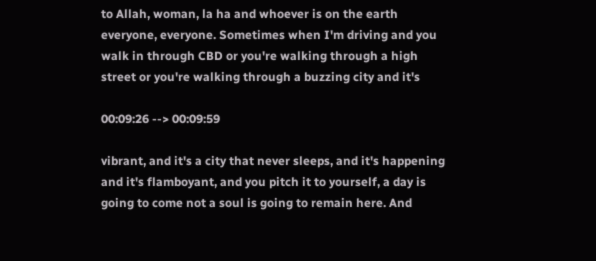to Allah, woman, la ha and whoever is on the earth everyone, everyone. Sometimes when I'm driving and you walk in through CBD or you're walking through a high street or you're walking through a buzzing city and it's

00:09:26 --> 00:09:59

vibrant, and it's a city that never sleeps, and it's happening and it's flamboyant, and you pitch it to yourself, a day is going to come not a soul is going to remain here. And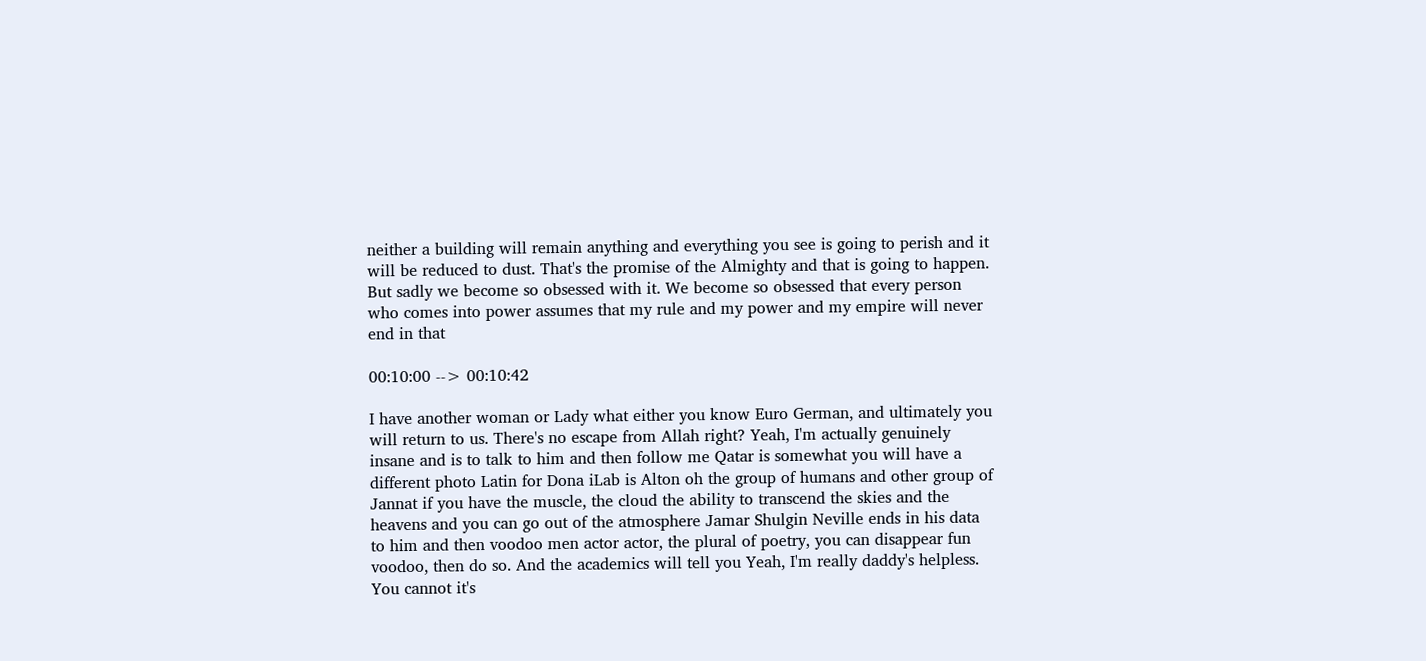neither a building will remain anything and everything you see is going to perish and it will be reduced to dust. That's the promise of the Almighty and that is going to happen. But sadly we become so obsessed with it. We become so obsessed that every person who comes into power assumes that my rule and my power and my empire will never end in that

00:10:00 --> 00:10:42

I have another woman or Lady what either you know Euro German, and ultimately you will return to us. There's no escape from Allah right? Yeah, I'm actually genuinely insane and is to talk to him and then follow me Qatar is somewhat you will have a different photo Latin for Dona iLab is Alton oh the group of humans and other group of Jannat if you have the muscle, the cloud the ability to transcend the skies and the heavens and you can go out of the atmosphere Jamar Shulgin Neville ends in his data to him and then voodoo men actor actor, the plural of poetry, you can disappear fun voodoo, then do so. And the academics will tell you Yeah, I'm really daddy's helpless. You cannot it's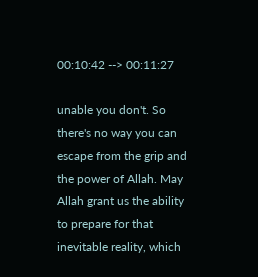00:10:42 --> 00:11:27

unable you don't. So there's no way you can escape from the grip and the power of Allah. May Allah grant us the ability to prepare for that inevitable reality, which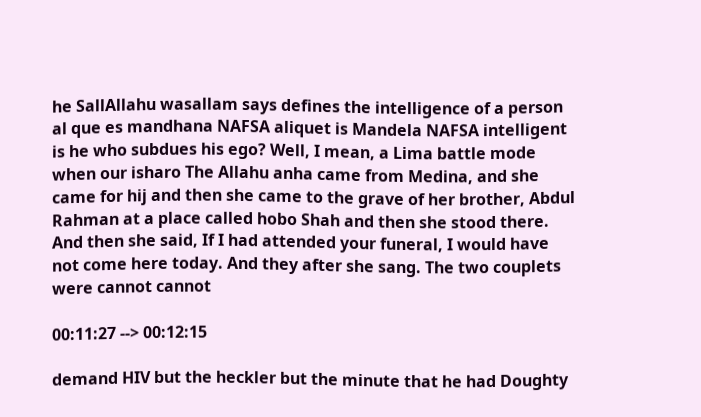he SallAllahu wasallam says defines the intelligence of a person al que es mandhana NAFSA aliquet is Mandela NAFSA intelligent is he who subdues his ego? Well, I mean, a Lima battle mode when our isharo The Allahu anha came from Medina, and she came for hij and then she came to the grave of her brother, Abdul Rahman at a place called hobo Shah and then she stood there. And then she said, If I had attended your funeral, I would have not come here today. And they after she sang. The two couplets were cannot cannot

00:11:27 --> 00:12:15

demand HIV but the heckler but the minute that he had Doughty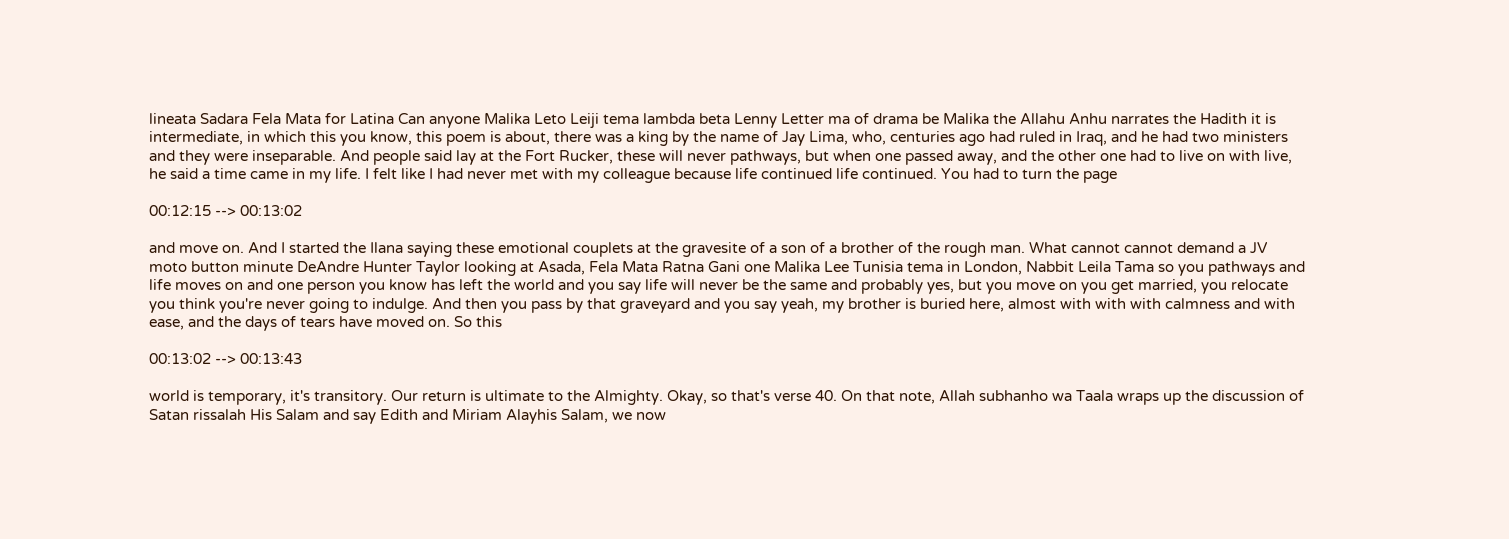lineata Sadara Fela Mata for Latina Can anyone Malika Leto Leiji tema lambda beta Lenny Letter ma of drama be Malika the Allahu Anhu narrates the Hadith it is intermediate, in which this you know, this poem is about, there was a king by the name of Jay Lima, who, centuries ago had ruled in Iraq, and he had two ministers and they were inseparable. And people said lay at the Fort Rucker, these will never pathways, but when one passed away, and the other one had to live on with live, he said a time came in my life. I felt like I had never met with my colleague because life continued life continued. You had to turn the page

00:12:15 --> 00:13:02

and move on. And I started the Ilana saying these emotional couplets at the gravesite of a son of a brother of the rough man. What cannot cannot demand a JV moto button minute DeAndre Hunter Taylor looking at Asada, Fela Mata Ratna Gani one Malika Lee Tunisia tema in London, Nabbit Leila Tama so you pathways and life moves on and one person you know has left the world and you say life will never be the same and probably yes, but you move on you get married, you relocate you think you're never going to indulge. And then you pass by that graveyard and you say yeah, my brother is buried here, almost with with with calmness and with ease, and the days of tears have moved on. So this

00:13:02 --> 00:13:43

world is temporary, it's transitory. Our return is ultimate to the Almighty. Okay, so that's verse 40. On that note, Allah subhanho wa Taala wraps up the discussion of Satan rissalah His Salam and say Edith and Miriam Alayhis Salam, we now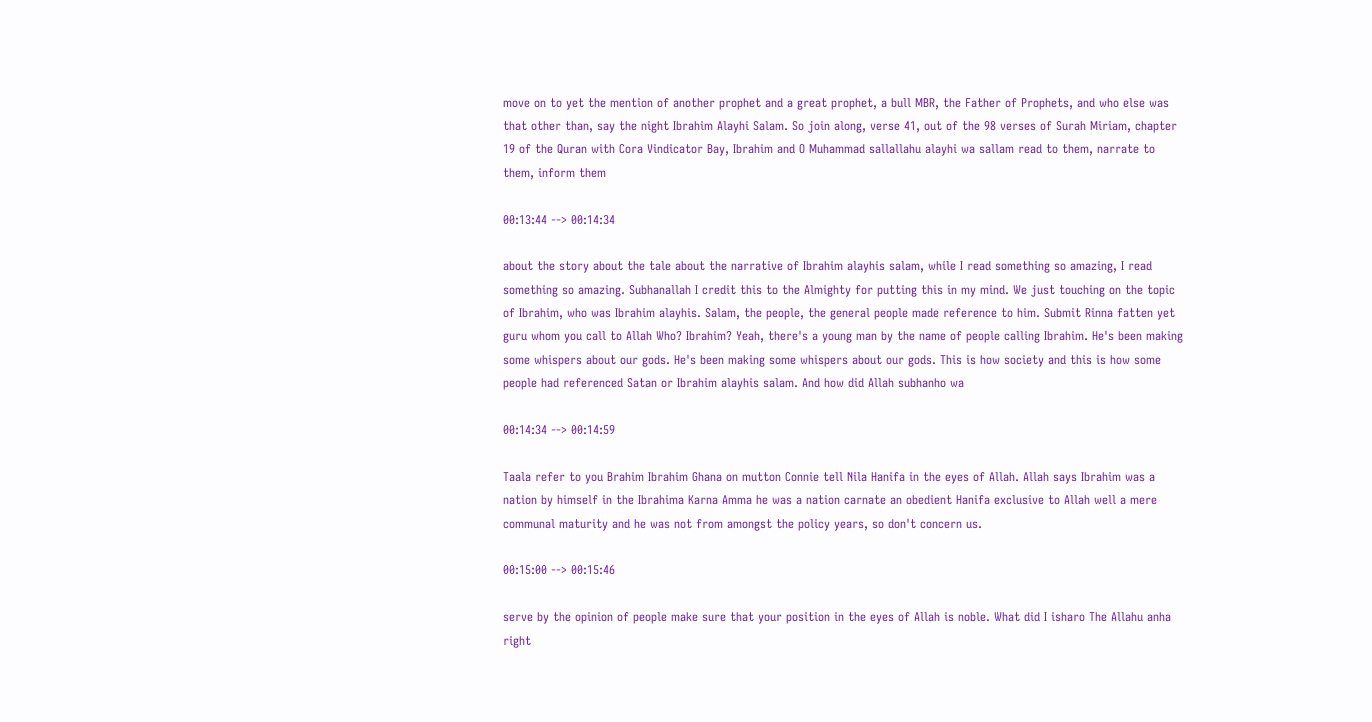move on to yet the mention of another prophet and a great prophet, a bull MBR, the Father of Prophets, and who else was that other than, say the night Ibrahim Alayhi Salam. So join along, verse 41, out of the 98 verses of Surah Miriam, chapter 19 of the Quran with Cora Vindicator Bay, Ibrahim and O Muhammad sallallahu alayhi wa sallam read to them, narrate to them, inform them

00:13:44 --> 00:14:34

about the story about the tale about the narrative of Ibrahim alayhis salam, while I read something so amazing, I read something so amazing. Subhanallah I credit this to the Almighty for putting this in my mind. We just touching on the topic of Ibrahim, who was Ibrahim alayhis. Salam, the people, the general people made reference to him. Submit Rinna fatten yet guru whom you call to Allah Who? Ibrahim? Yeah, there's a young man by the name of people calling Ibrahim. He's been making some whispers about our gods. He's been making some whispers about our gods. This is how society and this is how some people had referenced Satan or Ibrahim alayhis salam. And how did Allah subhanho wa

00:14:34 --> 00:14:59

Taala refer to you Brahim Ibrahim Ghana on mutton Connie tell Nila Hanifa in the eyes of Allah. Allah says Ibrahim was a nation by himself in the Ibrahima Karna Amma he was a nation carnate an obedient Hanifa exclusive to Allah well a mere communal maturity and he was not from amongst the policy years, so don't concern us.

00:15:00 --> 00:15:46

serve by the opinion of people make sure that your position in the eyes of Allah is noble. What did I isharo The Allahu anha right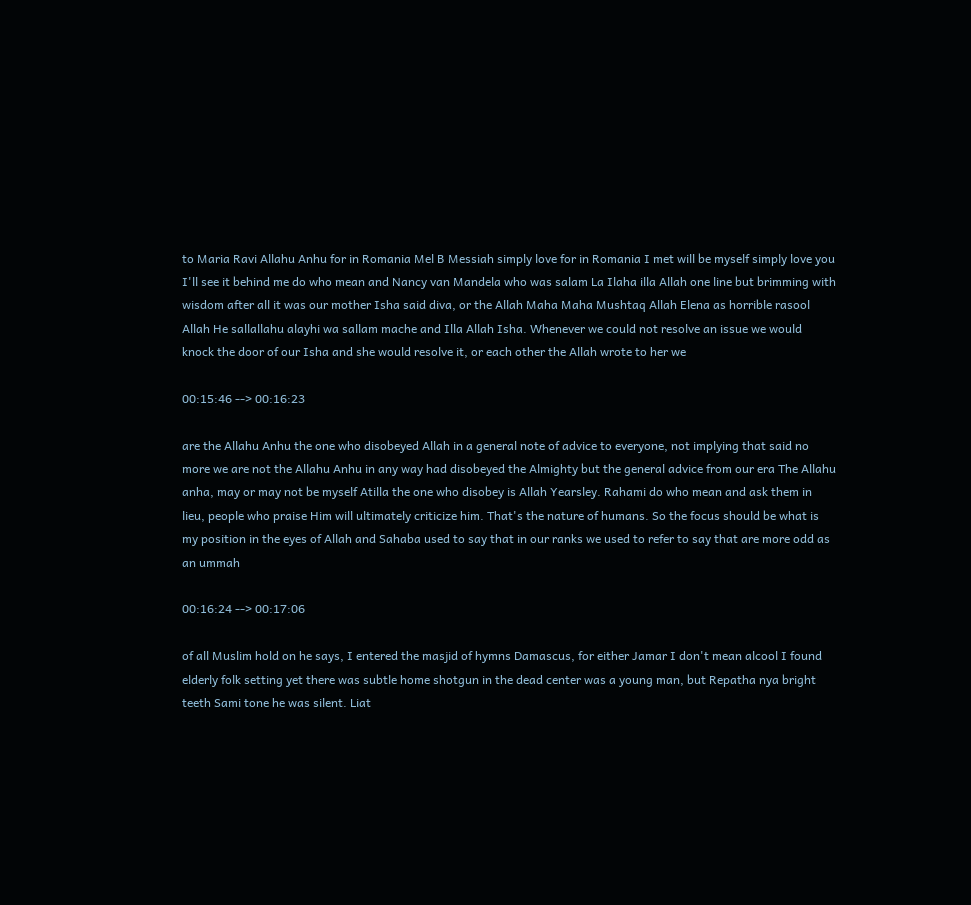to Maria Ravi Allahu Anhu for in Romania Mel B Messiah simply love for in Romania I met will be myself simply love you I'll see it behind me do who mean and Nancy van Mandela who was salam La Ilaha illa Allah one line but brimming with wisdom after all it was our mother Isha said diva, or the Allah Maha Maha Mushtaq Allah Elena as horrible rasool Allah He sallallahu alayhi wa sallam mache and Illa Allah Isha. Whenever we could not resolve an issue we would knock the door of our Isha and she would resolve it, or each other the Allah wrote to her we

00:15:46 --> 00:16:23

are the Allahu Anhu the one who disobeyed Allah in a general note of advice to everyone, not implying that said no more we are not the Allahu Anhu in any way had disobeyed the Almighty but the general advice from our era The Allahu anha, may or may not be myself Atilla the one who disobey is Allah Yearsley. Rahami do who mean and ask them in lieu, people who praise Him will ultimately criticize him. That's the nature of humans. So the focus should be what is my position in the eyes of Allah and Sahaba used to say that in our ranks we used to refer to say that are more odd as an ummah

00:16:24 --> 00:17:06

of all Muslim hold on he says, I entered the masjid of hymns Damascus, for either Jamar I don't mean alcool I found elderly folk setting yet there was subtle home shotgun in the dead center was a young man, but Repatha nya bright teeth Sami tone he was silent. Liat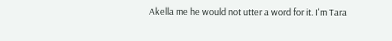Akella me he would not utter a word for it. I'm Tara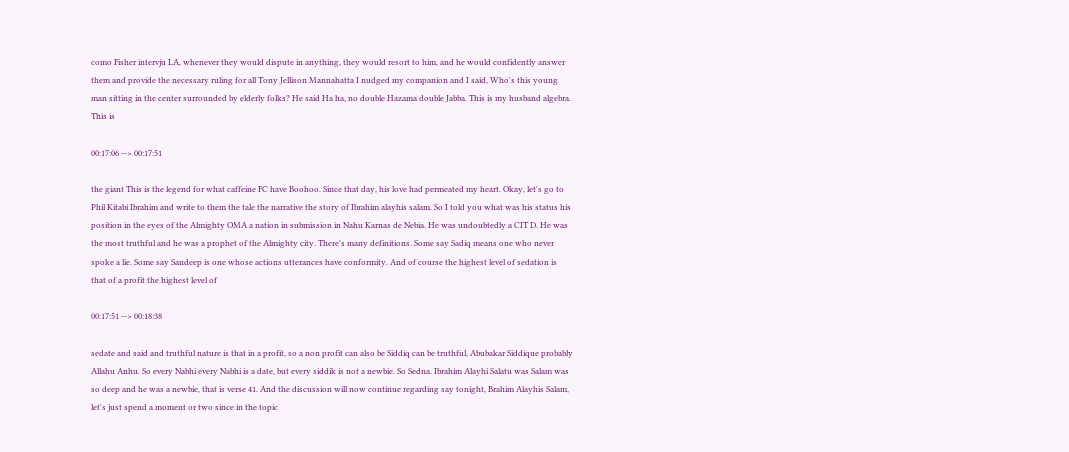como Fisher intervju LA, whenever they would dispute in anything, they would resort to him, and he would confidently answer them and provide the necessary ruling for all Tony Jellison Mannahatta I nudged my companion and I said, Who's this young man sitting in the center surrounded by elderly folks? He said Ha ha, no double Hazama double Jabba. This is my husband algebra. This is

00:17:06 --> 00:17:51

the giant This is the legend for what caffeine FC have Boohoo. Since that day, his love had permeated my heart. Okay, let's go to Phil Kitabi Ibrahim and write to them the tale the narrative the story of Ibrahim alayhis salam. So I told you what was his status his position in the eyes of the Almighty OMA a nation in submission in Nahu Karnas de Nebia. He was undoubtedly a CIT D. He was the most truthful and he was a prophet of the Almighty city. There's many definitions. Some say Sadiq means one who never spoke a lie. Some say Sandeep is one whose actions utterances have conformity. And of course the highest level of sedation is that of a profit the highest level of

00:17:51 --> 00:18:38

sedate and said and truthful nature is that in a profit, so a non profit can also be Siddiq can be truthful, Abubakar Siddique probably Allahu Anhu. So every Nabhi every Nabhi is a date, but every siddik is not a newbie. So Sedna. Ibrahim Alayhi Salatu was Salam was so deep and he was a newbie, that is verse 41. And the discussion will now continue regarding say tonight, Brahim Alayhis Salam, let's just spend a moment or two since in the topic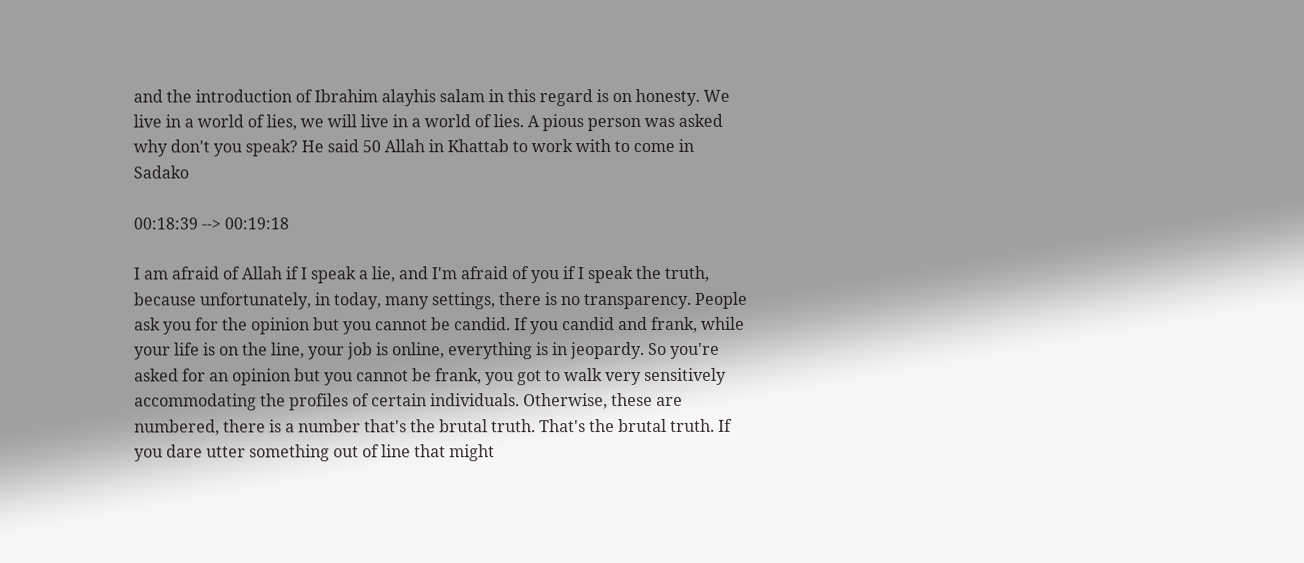and the introduction of Ibrahim alayhis salam in this regard is on honesty. We live in a world of lies, we will live in a world of lies. A pious person was asked why don't you speak? He said 50 Allah in Khattab to work with to come in Sadako

00:18:39 --> 00:19:18

I am afraid of Allah if I speak a lie, and I'm afraid of you if I speak the truth, because unfortunately, in today, many settings, there is no transparency. People ask you for the opinion but you cannot be candid. If you candid and frank, while your life is on the line, your job is online, everything is in jeopardy. So you're asked for an opinion but you cannot be frank, you got to walk very sensitively accommodating the profiles of certain individuals. Otherwise, these are numbered, there is a number that's the brutal truth. That's the brutal truth. If you dare utter something out of line that might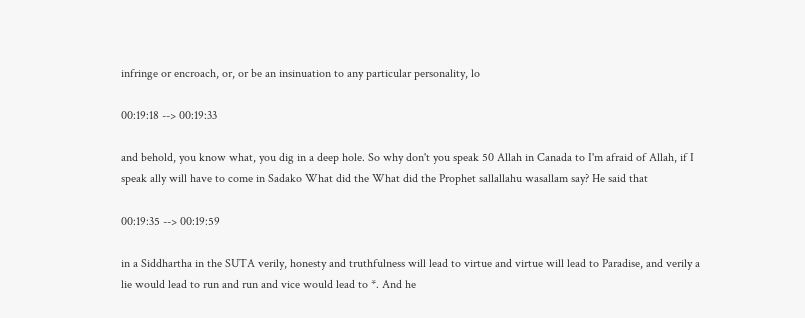infringe or encroach, or, or be an insinuation to any particular personality, lo

00:19:18 --> 00:19:33

and behold, you know what, you dig in a deep hole. So why don't you speak 50 Allah in Canada to I'm afraid of Allah, if I speak ally will have to come in Sadako What did the What did the Prophet sallallahu wasallam say? He said that

00:19:35 --> 00:19:59

in a Siddhartha in the SUTA verily, honesty and truthfulness will lead to virtue and virtue will lead to Paradise, and verily a lie would lead to run and run and vice would lead to *. And he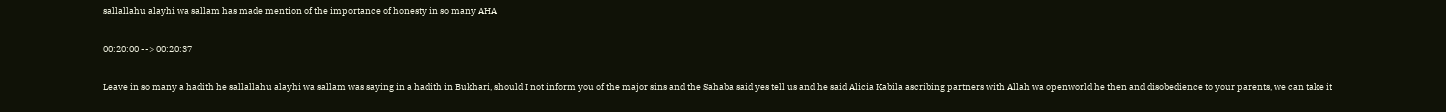sallallahu alayhi wa sallam has made mention of the importance of honesty in so many AHA

00:20:00 --> 00:20:37

Leave in so many a hadith he sallallahu alayhi wa sallam was saying in a hadith in Bukhari, should I not inform you of the major sins and the Sahaba said yes tell us and he said Alicia Kabila ascribing partners with Allah wa openworld he then and disobedience to your parents, we can take it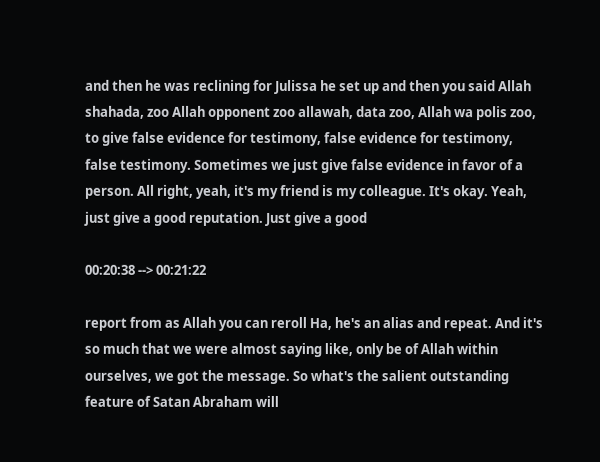and then he was reclining for Julissa he set up and then you said Allah shahada, zoo Allah opponent zoo allawah, data zoo, Allah wa polis zoo, to give false evidence for testimony, false evidence for testimony, false testimony. Sometimes we just give false evidence in favor of a person. All right, yeah, it's my friend is my colleague. It's okay. Yeah, just give a good reputation. Just give a good

00:20:38 --> 00:21:22

report from as Allah you can reroll Ha, he's an alias and repeat. And it's so much that we were almost saying like, only be of Allah within ourselves, we got the message. So what's the salient outstanding feature of Satan Abraham will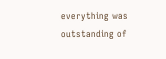everything was outstanding of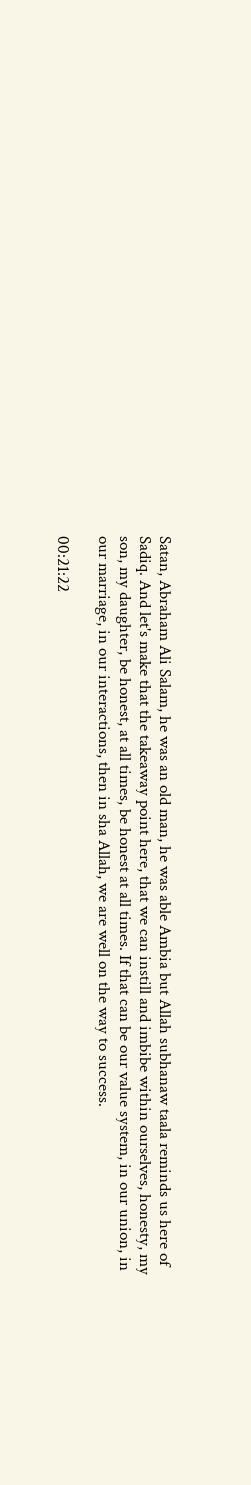Satan, Abraham Ali Salam, he was an old man, he was able Ambia but Allah subhanaw taala reminds us here of Sadiq. And let's make that the takeaway point here, that we can instill and imbibe within ourselves, honesty, my son, my daughter, be honest, at all times, be honest at all times. If that can be our value system, in our union, in our marriage, in our interactions, then in sha Allah, we are well on the way to success.

00:21:22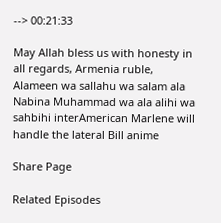--> 00:21:33

May Allah bless us with honesty in all regards, Armenia ruble, Alameen wa sallahu wa salam ala Nabina Muhammad wa ala alihi wa sahbihi interAmerican Marlene will handle the lateral Bill anime

Share Page

Related Episodes